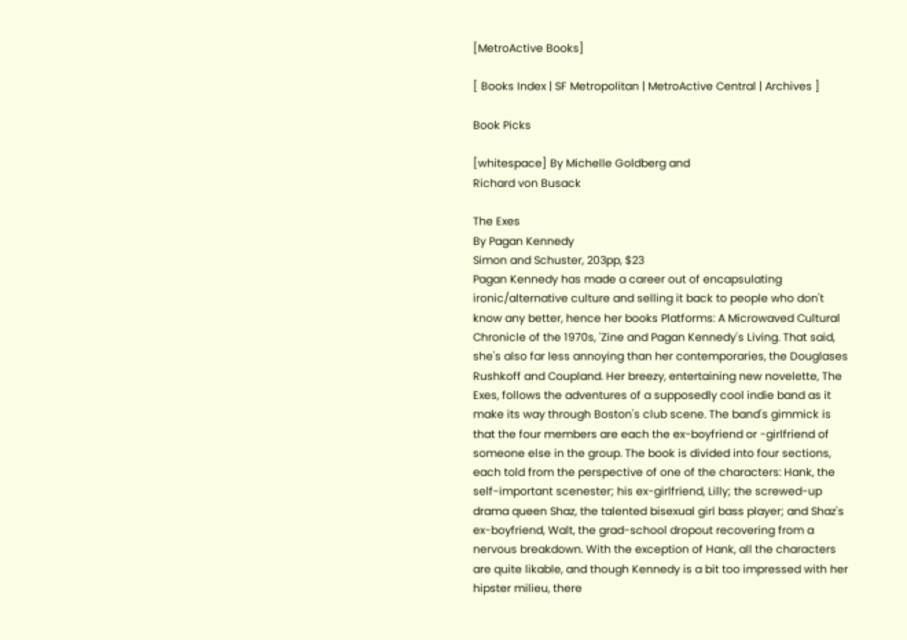[MetroActive Books]

[ Books Index | SF Metropolitan | MetroActive Central | Archives ]

Book Picks

[whitespace] By Michelle Goldberg and
Richard von Busack

The Exes
By Pagan Kennedy
Simon and Schuster, 203pp, $23
Pagan Kennedy has made a career out of encapsulating ironic/alternative culture and selling it back to people who don't know any better, hence her books Platforms: A Microwaved Cultural Chronicle of the 1970s, 'Zine and Pagan Kennedy's Living. That said, she's also far less annoying than her contemporaries, the Douglases Rushkoff and Coupland. Her breezy, entertaining new novelette, The Exes, follows the adventures of a supposedly cool indie band as it make its way through Boston's club scene. The band's gimmick is that the four members are each the ex-boyfriend or -girlfriend of someone else in the group. The book is divided into four sections, each told from the perspective of one of the characters: Hank, the self-important scenester; his ex-girlfriend, Lilly; the screwed-up drama queen Shaz, the talented bisexual girl bass player; and Shaz's ex-boyfriend, Walt, the grad-school dropout recovering from a nervous breakdown. With the exception of Hank, all the characters are quite likable, and though Kennedy is a bit too impressed with her hipster milieu, there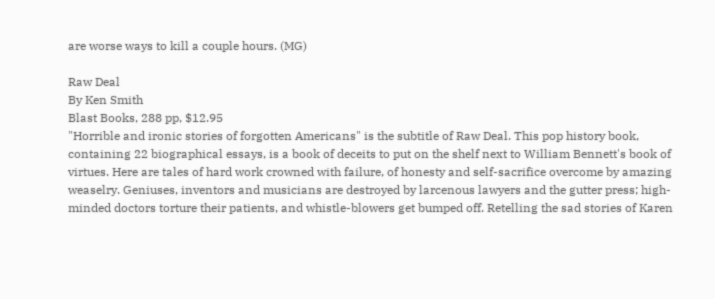are worse ways to kill a couple hours. (MG)

Raw Deal
By Ken Smith
Blast Books, 288 pp, $12.95
"Horrible and ironic stories of forgotten Americans" is the subtitle of Raw Deal. This pop history book, containing 22 biographical essays, is a book of deceits to put on the shelf next to William Bennett's book of virtues. Here are tales of hard work crowned with failure, of honesty and self-sacrifice overcome by amazing weaselry. Geniuses, inventors and musicians are destroyed by larcenous lawyers and the gutter press; high-minded doctors torture their patients, and whistle-blowers get bumped off. Retelling the sad stories of Karen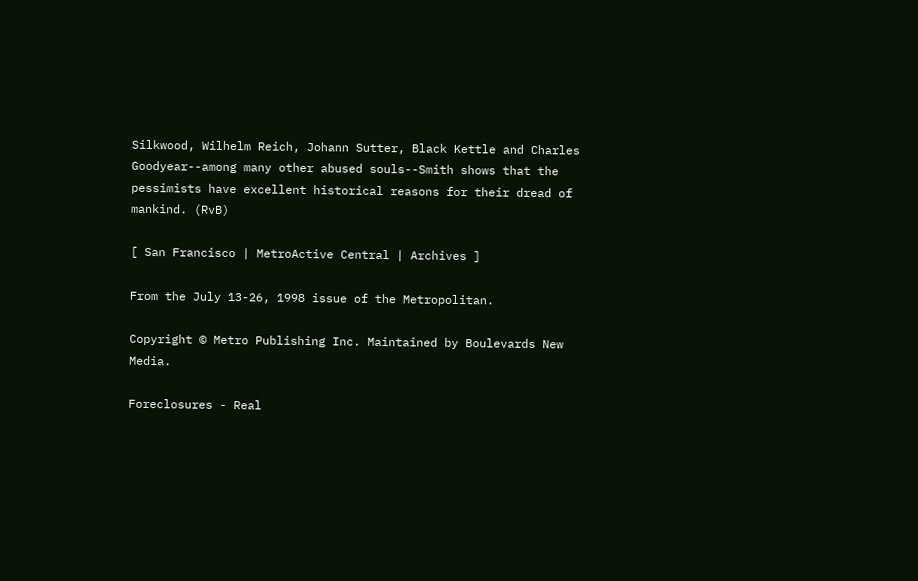Silkwood, Wilhelm Reich, Johann Sutter, Black Kettle and Charles Goodyear--among many other abused souls--Smith shows that the pessimists have excellent historical reasons for their dread of mankind. (RvB)

[ San Francisco | MetroActive Central | Archives ]

From the July 13-26, 1998 issue of the Metropolitan.

Copyright © Metro Publishing Inc. Maintained by Boulevards New Media.

Foreclosures - Real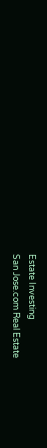Estate Investing
San Jose.com Real Estate